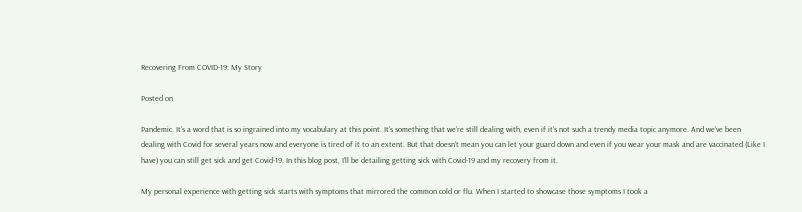Recovering From COVID-19: My Story

Posted on

Pandemic. It’s a word that is so ingrained into my vocabulary at this point. It’s something that we’re still dealing with, even if it’s not such a trendy media topic anymore. And we’ve been
dealing with Covid for several years now and everyone is tired of it to an extent. But that doesn’t mean you can let your guard down and even if you wear your mask and are vaccinated (Like I
have) you can still get sick and get Covid-19. In this blog post, I’ll be detailing getting sick with Covid-19 and my recovery from it.

My personal experience with getting sick starts with symptoms that mirrored the common cold or flu. When I started to showcase those symptoms I took a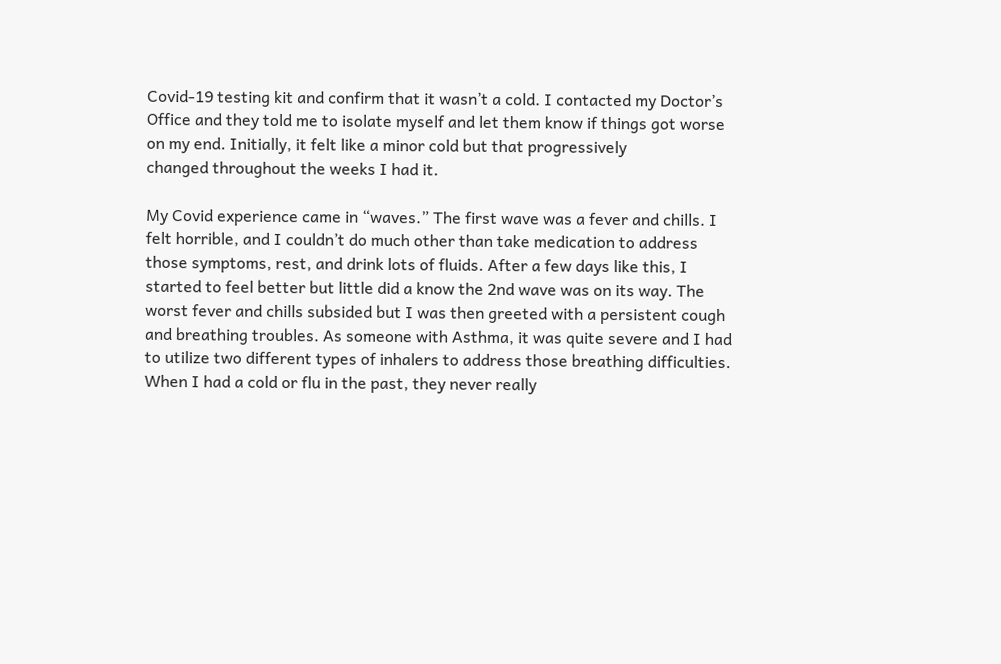Covid-19 testing kit and confirm that it wasn’t a cold. I contacted my Doctor’s Office and they told me to isolate myself and let them know if things got worse on my end. Initially, it felt like a minor cold but that progressively
changed throughout the weeks I had it.

My Covid experience came in “waves.” The first wave was a fever and chills. I felt horrible, and I couldn’t do much other than take medication to address those symptoms, rest, and drink lots of fluids. After a few days like this, I started to feel better but little did a know the 2nd wave was on its way. The worst fever and chills subsided but I was then greeted with a persistent cough and breathing troubles. As someone with Asthma, it was quite severe and I had to utilize two different types of inhalers to address those breathing difficulties. When I had a cold or flu in the past, they never really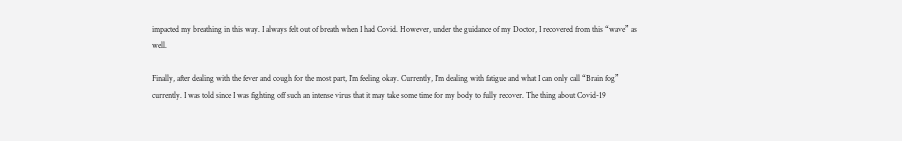impacted my breathing in this way. I always felt out of breath when I had Covid. However, under the guidance of my Doctor, I recovered from this “wave” as well.

Finally, after dealing with the fever and cough for the most part, I’m feeling okay. Currently, I’m dealing with fatigue and what I can only call “Brain fog” currently. I was told since I was fighting off such an intense virus that it may take some time for my body to fully recover. The thing about Covid-19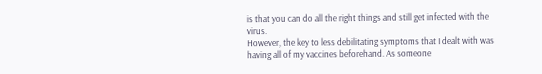is that you can do all the right things and still get infected with the virus.
However, the key to less debilitating symptoms that I dealt with was having all of my vaccines beforehand. As someone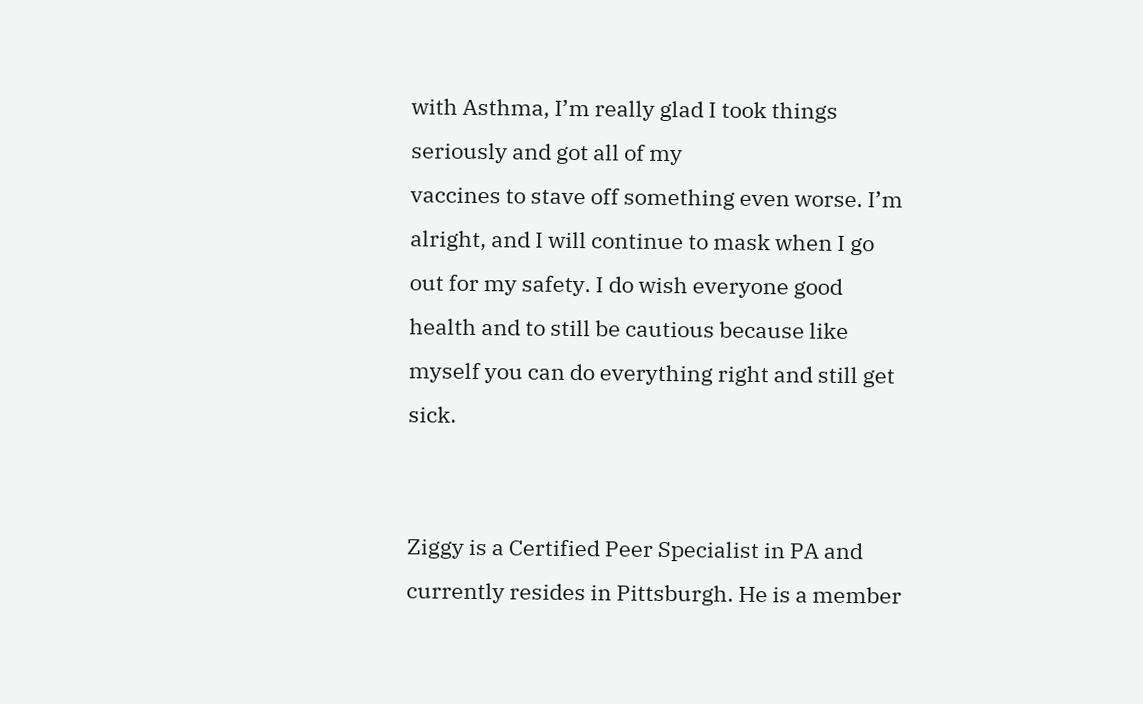with Asthma, I’m really glad I took things seriously and got all of my
vaccines to stave off something even worse. I’m alright, and I will continue to mask when I go out for my safety. I do wish everyone good health and to still be cautious because like myself you can do everything right and still get sick.


Ziggy is a Certified Peer Specialist in PA and currently resides in Pittsburgh. He is a member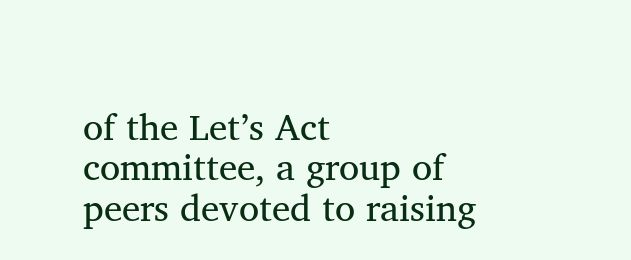of the Let’s Act committee, a group of peers devoted to raising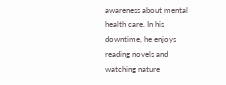awareness about mental health care. In his downtime, he enjoys reading novels and watching nature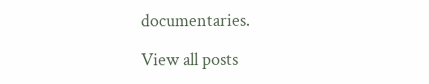documentaries.

View all posts